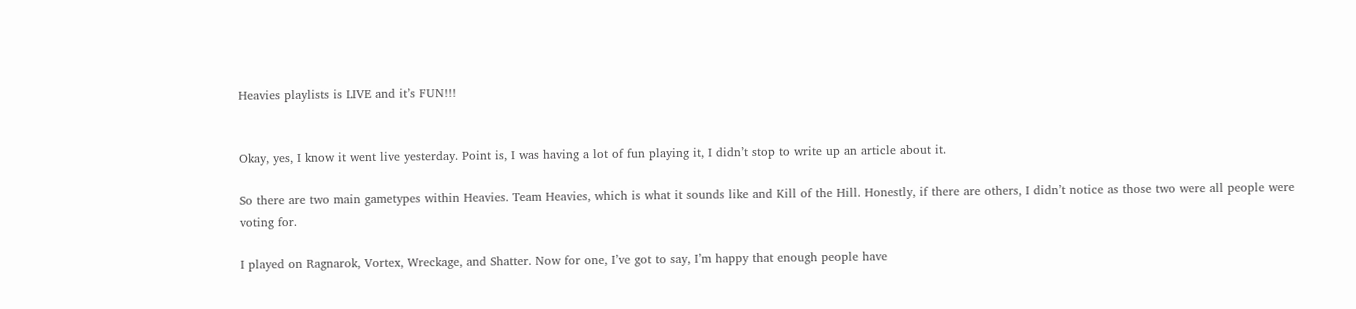Heavies playlists is LIVE and it’s FUN!!!


Okay, yes, I know it went live yesterday. Point is, I was having a lot of fun playing it, I didn’t stop to write up an article about it.

So there are two main gametypes within Heavies. Team Heavies, which is what it sounds like and Kill of the Hill. Honestly, if there are others, I didn’t notice as those two were all people were voting for.

I played on Ragnarok, Vortex, Wreckage, and Shatter. Now for one, I’ve got to say, I’m happy that enough people have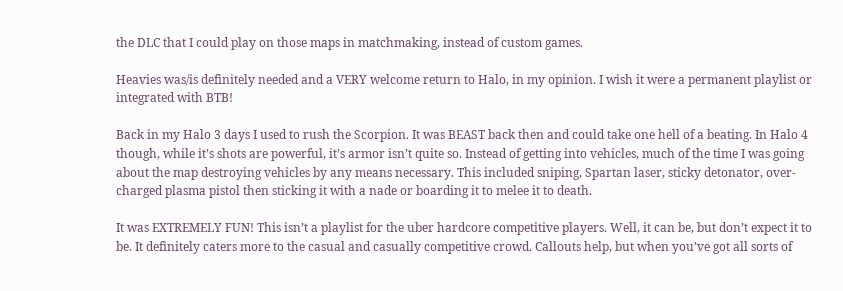the DLC that I could play on those maps in matchmaking, instead of custom games.

Heavies was/is definitely needed and a VERY welcome return to Halo, in my opinion. I wish it were a permanent playlist or integrated with BTB!

Back in my Halo 3 days I used to rush the Scorpion. It was BEAST back then and could take one hell of a beating. In Halo 4 though, while it’s shots are powerful, it’s armor isn’t quite so. Instead of getting into vehicles, much of the time I was going about the map destroying vehicles by any means necessary. This included sniping, Spartan laser, sticky detonator, over-charged plasma pistol then sticking it with a nade or boarding it to melee it to death.

It was EXTREMELY FUN! This isn’t a playlist for the uber hardcore competitive players. Well, it can be, but don’t expect it to be. It definitely caters more to the casual and casually competitive crowd. Callouts help, but when you’ve got all sorts of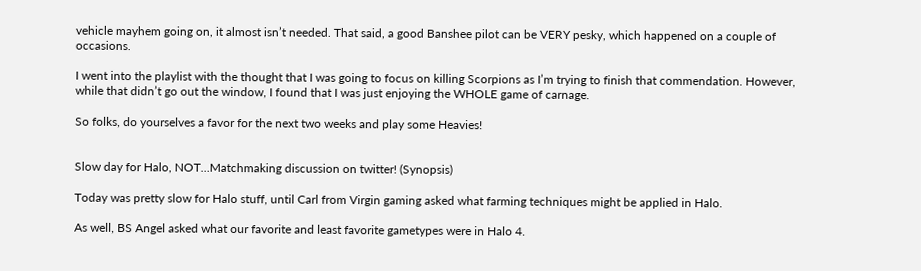vehicle mayhem going on, it almost isn’t needed. That said, a good Banshee pilot can be VERY pesky, which happened on a couple of occasions.

I went into the playlist with the thought that I was going to focus on killing Scorpions as I’m trying to finish that commendation. However, while that didn’t go out the window, I found that I was just enjoying the WHOLE game of carnage.

So folks, do yourselves a favor for the next two weeks and play some Heavies!


Slow day for Halo, NOT…Matchmaking discussion on twitter! (Synopsis)

Today was pretty slow for Halo stuff, until Carl from Virgin gaming asked what farming techniques might be applied in Halo.

As well, BS Angel asked what our favorite and least favorite gametypes were in Halo 4.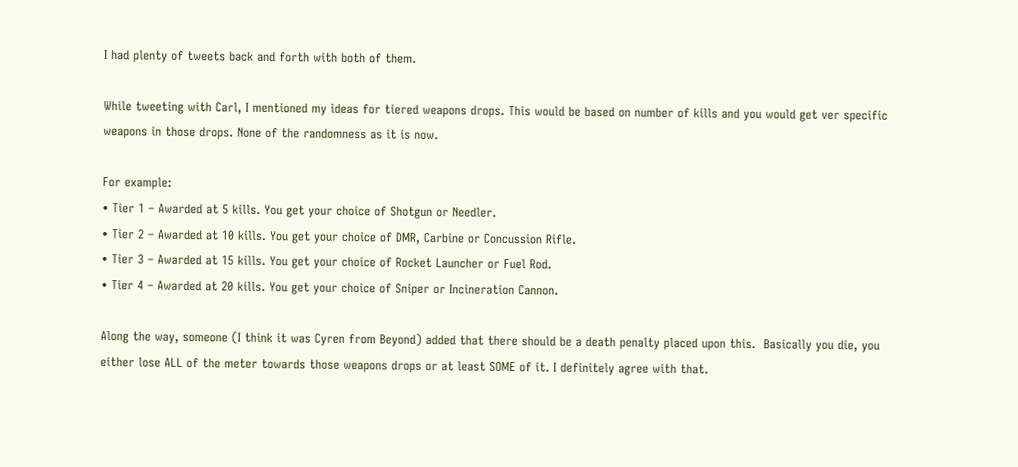I had plenty of tweets back and forth with both of them.

While tweeting with Carl, I mentioned my ideas for tiered weapons drops. This would be based on number of kills and you would get ver specific weapons in those drops. None of the randomness as it is now.

For example:
• Tier 1 – Awarded at 5 kills. You get your choice of Shotgun or Needler.
• Tier 2 – Awarded at 10 kills. You get your choice of DMR, Carbine or Concussion Rifle.
• Tier 3 – Awarded at 15 kills. You get your choice of Rocket Launcher or Fuel Rod.
• Tier 4 – Awarded at 20 kills. You get your choice of Sniper or Incineration Cannon.

Along the way, someone (I think it was Cyren from Beyond) added that there should be a death penalty placed upon this.  Basically you die, you either lose ALL of the meter towards those weapons drops or at least SOME of it. I definitely agree with that.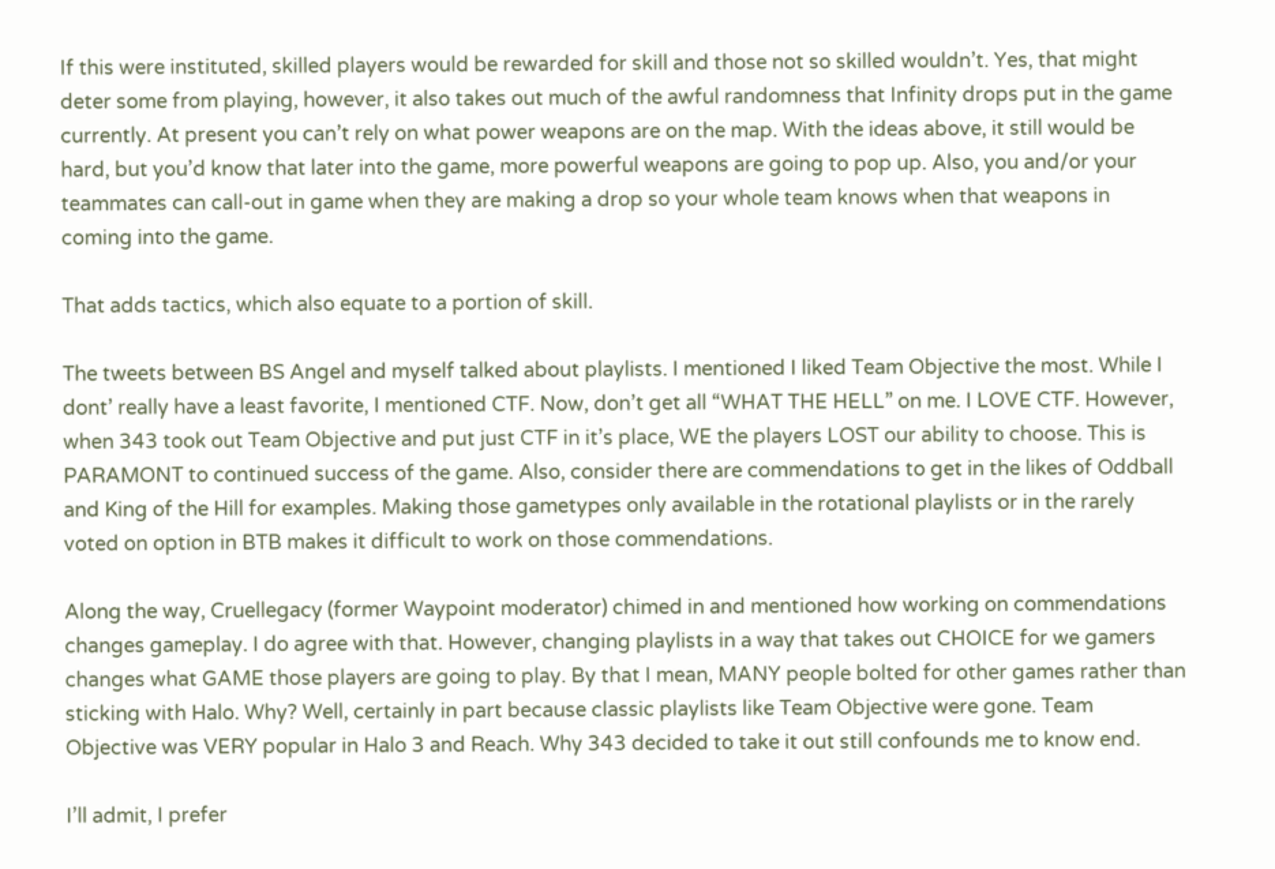If this were instituted, skilled players would be rewarded for skill and those not so skilled wouldn’t. Yes, that might deter some from playing, however, it also takes out much of the awful randomness that Infinity drops put in the game currently. At present you can’t rely on what power weapons are on the map. With the ideas above, it still would be hard, but you’d know that later into the game, more powerful weapons are going to pop up. Also, you and/or your teammates can call-out in game when they are making a drop so your whole team knows when that weapons in coming into the game.

That adds tactics, which also equate to a portion of skill.

The tweets between BS Angel and myself talked about playlists. I mentioned I liked Team Objective the most. While I dont’ really have a least favorite, I mentioned CTF. Now, don’t get all “WHAT THE HELL” on me. I LOVE CTF. However, when 343 took out Team Objective and put just CTF in it’s place, WE the players LOST our ability to choose. This is PARAMONT to continued success of the game. Also, consider there are commendations to get in the likes of Oddball and King of the Hill for examples. Making those gametypes only available in the rotational playlists or in the rarely voted on option in BTB makes it difficult to work on those commendations.

Along the way, Cruellegacy (former Waypoint moderator) chimed in and mentioned how working on commendations changes gameplay. I do agree with that. However, changing playlists in a way that takes out CHOICE for we gamers changes what GAME those players are going to play. By that I mean, MANY people bolted for other games rather than sticking with Halo. Why? Well, certainly in part because classic playlists like Team Objective were gone. Team Objective was VERY popular in Halo 3 and Reach. Why 343 decided to take it out still confounds me to know end.

I’ll admit, I prefer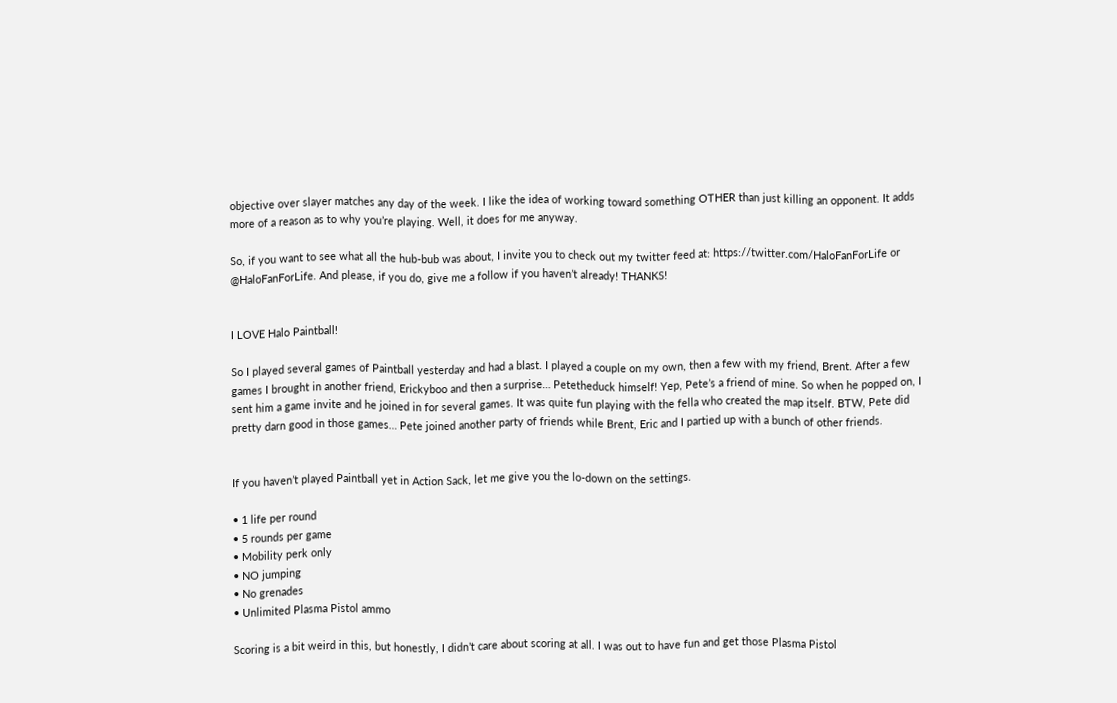objective over slayer matches any day of the week. I like the idea of working toward something OTHER than just killing an opponent. It adds more of a reason as to why you’re playing. Well, it does for me anyway.

So, if you want to see what all the hub-bub was about, I invite you to check out my twitter feed at: https://twitter.com/HaloFanForLife or @HaloFanForLife. And please, if you do, give me a follow if you haven’t already! THANKS!


I LOVE Halo Paintball!

So I played several games of Paintball yesterday and had a blast. I played a couple on my own, then a few with my friend, Brent. After a few games I brought in another friend, Erickyboo and then a surprise… Petetheduck himself! Yep, Pete’s a friend of mine. So when he popped on, I sent him a game invite and he joined in for several games. It was quite fun playing with the fella who created the map itself. BTW, Pete did pretty darn good in those games… Pete joined another party of friends while Brent, Eric and I partied up with a bunch of other friends.


If you haven’t played Paintball yet in Action Sack, let me give you the lo-down on the settings.

• 1 life per round
• 5 rounds per game
• Mobility perk only
• NO jumping
• No grenades
• Unlimited Plasma Pistol ammo

Scoring is a bit weird in this, but honestly, I didn’t care about scoring at all. I was out to have fun and get those Plasma Pistol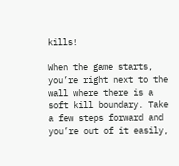kills!

When the game starts, you’re right next to the wall where there is a soft kill boundary. Take a few steps forward and you’re out of it easily,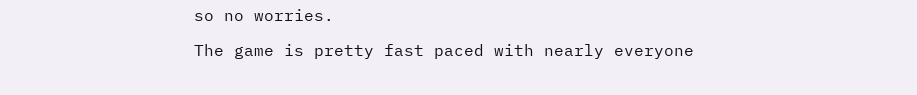so no worries.

The game is pretty fast paced with nearly everyone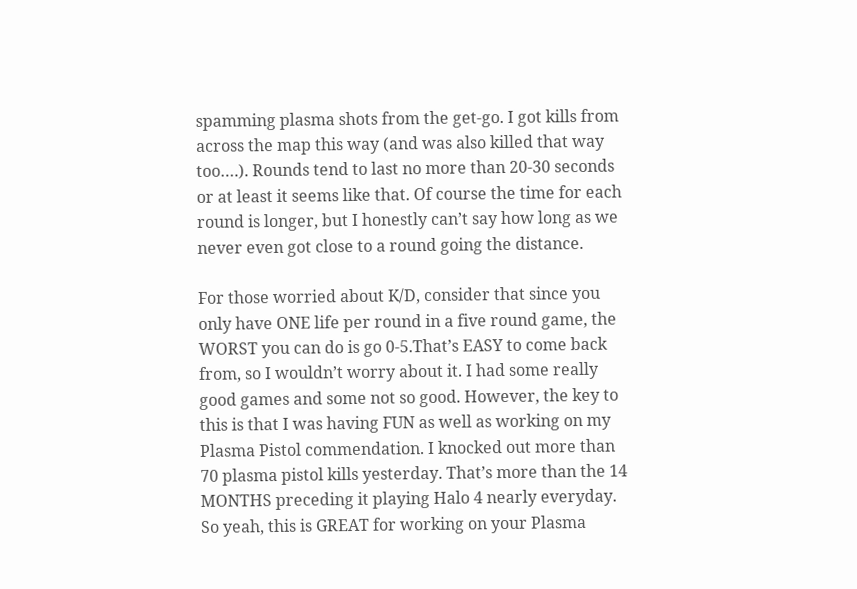spamming plasma shots from the get-go. I got kills from across the map this way (and was also killed that way too….). Rounds tend to last no more than 20-30 seconds or at least it seems like that. Of course the time for each round is longer, but I honestly can’t say how long as we never even got close to a round going the distance.

For those worried about K/D, consider that since you only have ONE life per round in a five round game, the WORST you can do is go 0-5.That’s EASY to come back from, so I wouldn’t worry about it. I had some really good games and some not so good. However, the key to this is that I was having FUN as well as working on my Plasma Pistol commendation. I knocked out more than 70 plasma pistol kills yesterday. That’s more than the 14 MONTHS preceding it playing Halo 4 nearly everyday. So yeah, this is GREAT for working on your Plasma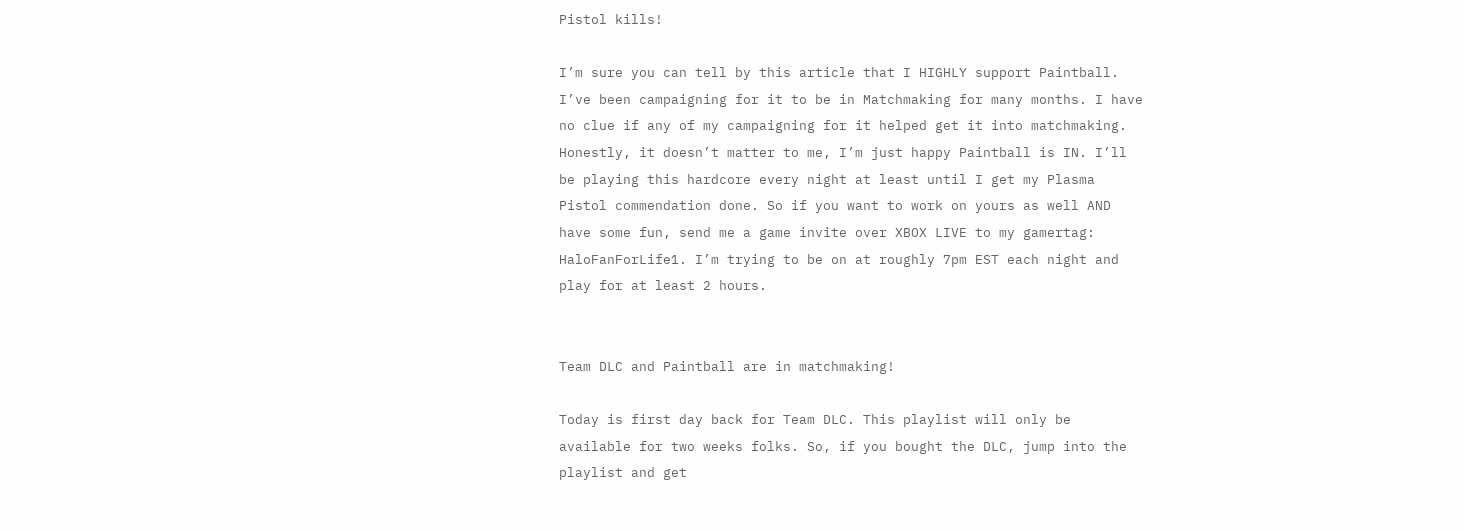Pistol kills!

I’m sure you can tell by this article that I HIGHLY support Paintball. I’ve been campaigning for it to be in Matchmaking for many months. I have no clue if any of my campaigning for it helped get it into matchmaking. Honestly, it doesn’t matter to me, I’m just happy Paintball is IN. I’ll be playing this hardcore every night at least until I get my Plasma Pistol commendation done. So if you want to work on yours as well AND have some fun, send me a game invite over XBOX LIVE to my gamertag: HaloFanForLife1. I’m trying to be on at roughly 7pm EST each night and play for at least 2 hours.


Team DLC and Paintball are in matchmaking!

Today is first day back for Team DLC. This playlist will only be available for two weeks folks. So, if you bought the DLC, jump into the playlist and get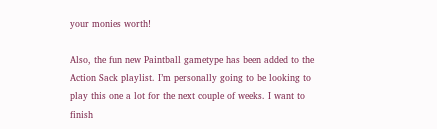your monies worth!

Also, the fun new Paintball gametype has been added to the Action Sack playlist. I’m personally going to be looking to play this one a lot for the next couple of weeks. I want to finish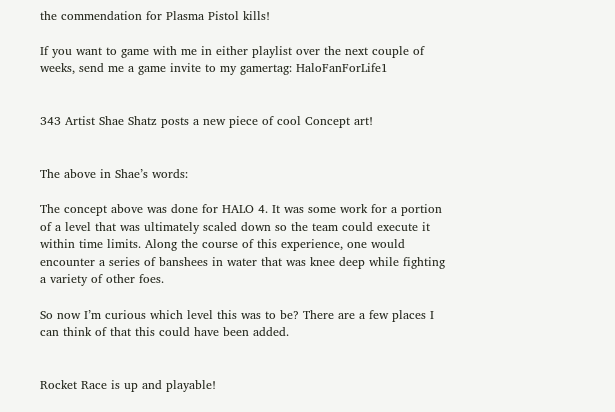the commendation for Plasma Pistol kills!

If you want to game with me in either playlist over the next couple of weeks, send me a game invite to my gamertag: HaloFanForLife1


343 Artist Shae Shatz posts a new piece of cool Concept art!


The above in Shae’s words:

The concept above was done for HALO 4. It was some work for a portion of a level that was ultimately scaled down so the team could execute it within time limits. Along the course of this experience, one would encounter a series of banshees in water that was knee deep while fighting a variety of other foes.

So now I’m curious which level this was to be? There are a few places I can think of that this could have been added.


Rocket Race is up and playable!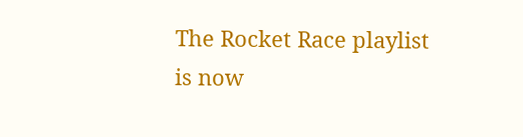The Rocket Race playlist is now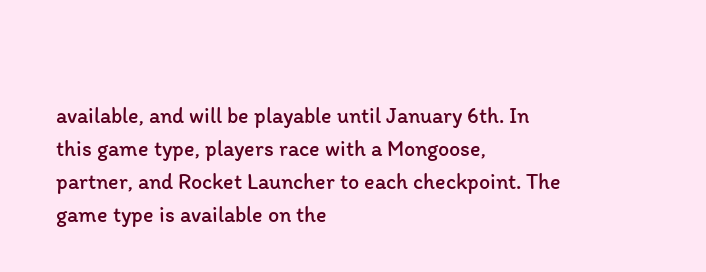available, and will be playable until January 6th. In this game type, players race with a Mongoose, partner, and Rocket Launcher to each checkpoint. The game type is available on the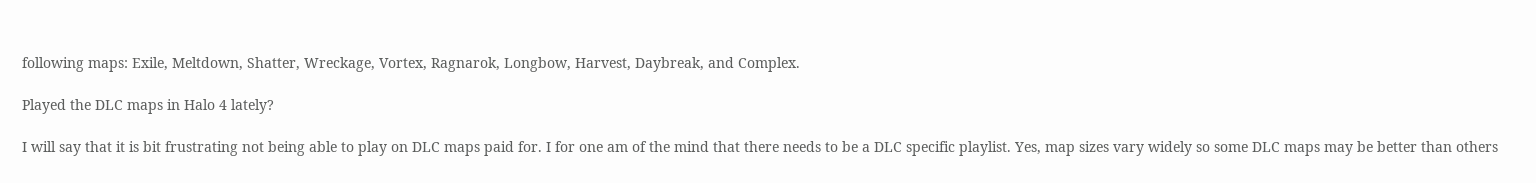following maps: Exile, Meltdown, Shatter, Wreckage, Vortex, Ragnarok, Longbow, Harvest, Daybreak, and Complex.

Played the DLC maps in Halo 4 lately?

I will say that it is bit frustrating not being able to play on DLC maps paid for. I for one am of the mind that there needs to be a DLC specific playlist. Yes, map sizes vary widely so some DLC maps may be better than others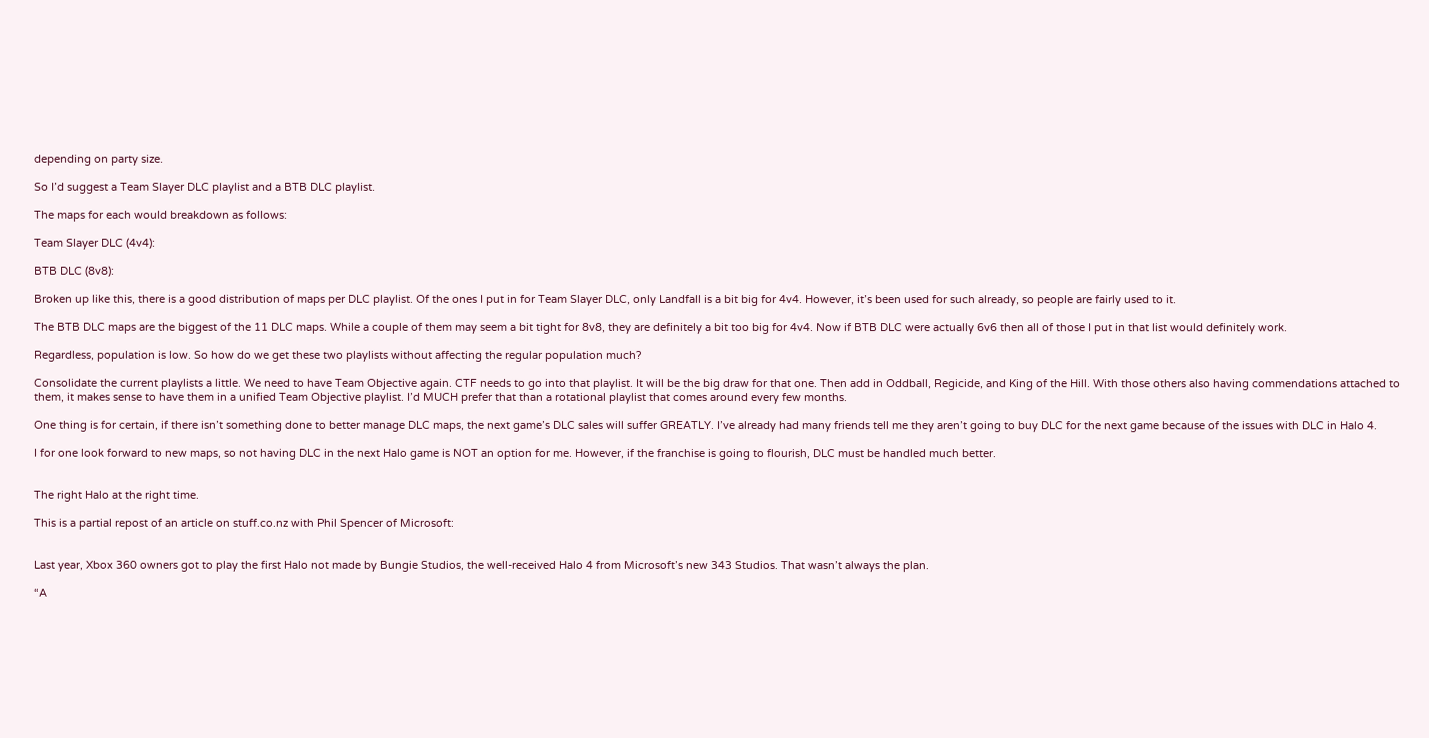depending on party size.

So I’d suggest a Team Slayer DLC playlist and a BTB DLC playlist.

The maps for each would breakdown as follows:

Team Slayer DLC (4v4):

BTB DLC (8v8):

Broken up like this, there is a good distribution of maps per DLC playlist. Of the ones I put in for Team Slayer DLC, only Landfall is a bit big for 4v4. However, it’s been used for such already, so people are fairly used to it.

The BTB DLC maps are the biggest of the 11 DLC maps. While a couple of them may seem a bit tight for 8v8, they are definitely a bit too big for 4v4. Now if BTB DLC were actually 6v6 then all of those I put in that list would definitely work.

Regardless, population is low. So how do we get these two playlists without affecting the regular population much?

Consolidate the current playlists a little. We need to have Team Objective again. CTF needs to go into that playlist. It will be the big draw for that one. Then add in Oddball, Regicide, and King of the Hill. With those others also having commendations attached to them, it makes sense to have them in a unified Team Objective playlist. I’d MUCH prefer that than a rotational playlist that comes around every few months.

One thing is for certain, if there isn’t something done to better manage DLC maps, the next game’s DLC sales will suffer GREATLY. I’ve already had many friends tell me they aren’t going to buy DLC for the next game because of the issues with DLC in Halo 4.

I for one look forward to new maps, so not having DLC in the next Halo game is NOT an option for me. However, if the franchise is going to flourish, DLC must be handled much better.


The right Halo at the right time.

This is a partial repost of an article on stuff.co.nz with Phil Spencer of Microsoft:


Last year, Xbox 360 owners got to play the first Halo not made by Bungie Studios, the well-received Halo 4 from Microsoft’s new 343 Studios. That wasn’t always the plan.

“A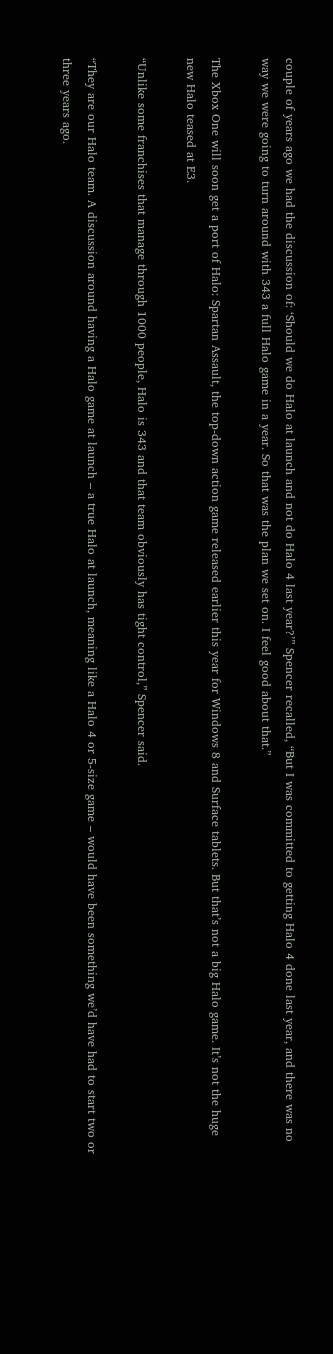couple of years ago we had the discussion of: ‘Should we do Halo at launch and not do Halo 4 last year?’” Spencer recalled, “But I was committed to getting Halo 4 done last year, and there was no way we were going to turn around with 343 a full Halo game in a year. So that was the plan we set on. I feel good about that.”

The Xbox One will soon get a port of Halo: Spartan Assault, the top-down action game released earlier this year for Windows 8 and Surface tablets. But that’s not a big Halo game. It’s not the huge new Halo teased at E3.

“Unlike some franchises that manage through 1000 people, Halo is 343 and that team obviously has tight control,” Spencer said.

“They are our Halo team. A discussion around having a Halo game at launch – a true Halo at launch, meaning like a Halo 4 or 5-size game – would have been something we’d have had to start two or three years ago.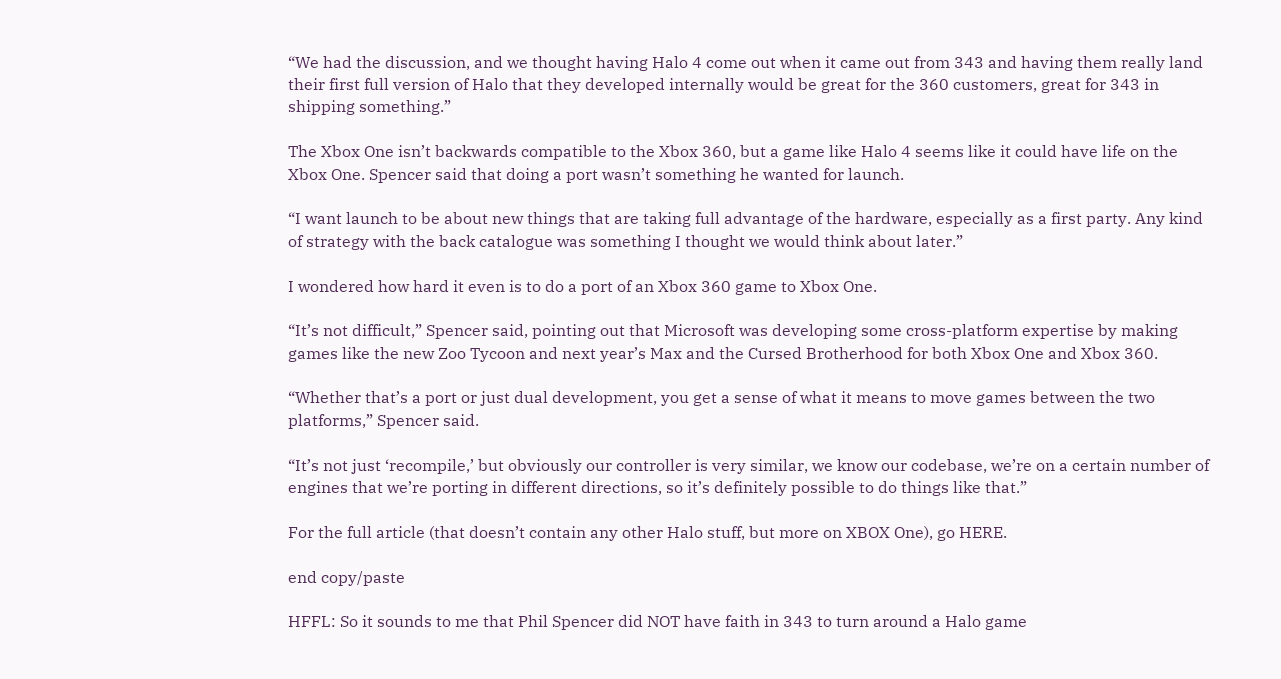“We had the discussion, and we thought having Halo 4 come out when it came out from 343 and having them really land their first full version of Halo that they developed internally would be great for the 360 customers, great for 343 in shipping something.”

The Xbox One isn’t backwards compatible to the Xbox 360, but a game like Halo 4 seems like it could have life on the Xbox One. Spencer said that doing a port wasn’t something he wanted for launch.

“I want launch to be about new things that are taking full advantage of the hardware, especially as a first party. Any kind of strategy with the back catalogue was something I thought we would think about later.”

I wondered how hard it even is to do a port of an Xbox 360 game to Xbox One.

“It’s not difficult,” Spencer said, pointing out that Microsoft was developing some cross-platform expertise by making games like the new Zoo Tycoon and next year’s Max and the Cursed Brotherhood for both Xbox One and Xbox 360.

“Whether that’s a port or just dual development, you get a sense of what it means to move games between the two platforms,” Spencer said.

“It’s not just ‘recompile,’ but obviously our controller is very similar, we know our codebase, we’re on a certain number of engines that we’re porting in different directions, so it’s definitely possible to do things like that.”

For the full article (that doesn’t contain any other Halo stuff, but more on XBOX One), go HERE.

end copy/paste

HFFL: So it sounds to me that Phil Spencer did NOT have faith in 343 to turn around a Halo game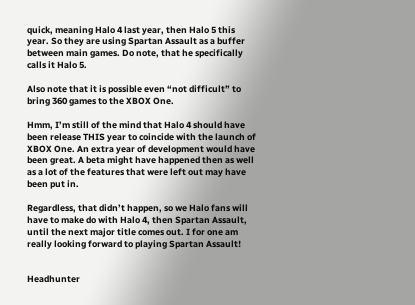quick, meaning Halo 4 last year, then Halo 5 this year. So they are using Spartan Assault as a buffer between main games. Do note, that he specifically calls it Halo 5.

Also note that it is possible even “not difficult” to bring 360 games to the XBOX One.

Hmm, I’m still of the mind that Halo 4 should have been release THIS year to coincide with the launch of XBOX One. An extra year of development would have been great. A beta might have happened then as well as a lot of the features that were left out may have been put in.

Regardless, that didn’t happen, so we Halo fans will have to make do with Halo 4, then Spartan Assault, until the next major title comes out. I for one am really looking forward to playing Spartan Assault!


Headhunter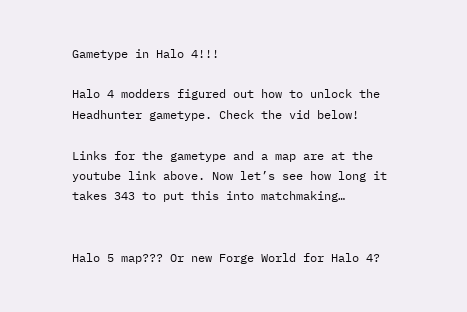Gametype in Halo 4!!!

Halo 4 modders figured out how to unlock the Headhunter gametype. Check the vid below!

Links for the gametype and a map are at the youtube link above. Now let’s see how long it takes 343 to put this into matchmaking…


Halo 5 map??? Or new Forge World for Halo 4?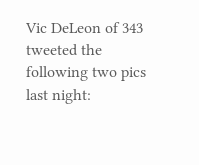Vic DeLeon of 343 tweeted the following two pics last night: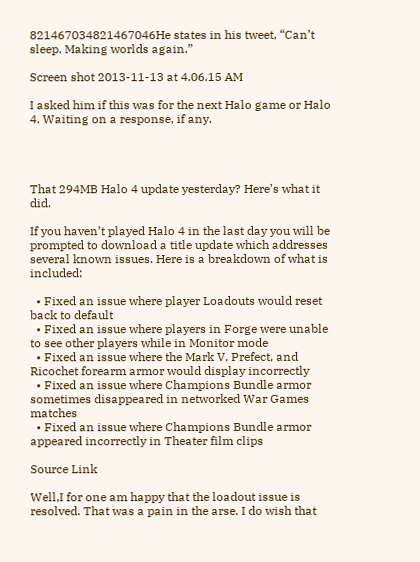821467034821467046He states in his tweet, “Can’t sleep. Making worlds again.”

Screen shot 2013-11-13 at 4.06.15 AM

I asked him if this was for the next Halo game or Halo 4. Waiting on a response, if any.




That 294MB Halo 4 update yesterday? Here’s what it did.

If you haven’t played Halo 4 in the last day you will be prompted to download a title update which addresses several known issues. Here is a breakdown of what is included:

  • Fixed an issue where player Loadouts would reset back to default
  • Fixed an issue where players in Forge were unable to see other players while in Monitor mode
  • Fixed an issue where the Mark V, Prefect, and Ricochet forearm armor would display incorrectly
  • Fixed an issue where Champions Bundle armor sometimes disappeared in networked War Games matches
  • Fixed an issue where Champions Bundle armor appeared incorrectly in Theater film clips

Source Link

Well,I for one am happy that the loadout issue is resolved. That was a pain in the arse. I do wish that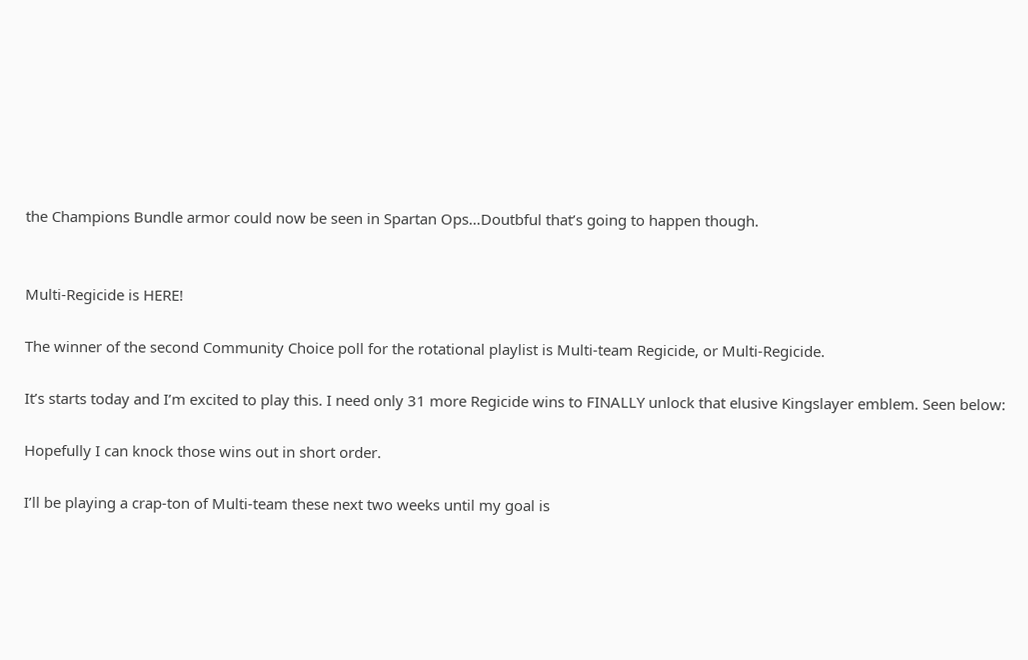the Champions Bundle armor could now be seen in Spartan Ops…Doutbful that’s going to happen though.


Multi-Regicide is HERE!

The winner of the second Community Choice poll for the rotational playlist is Multi-team Regicide, or Multi-Regicide.

It’s starts today and I’m excited to play this. I need only 31 more Regicide wins to FINALLY unlock that elusive Kingslayer emblem. Seen below:

Hopefully I can knock those wins out in short order.

I’ll be playing a crap-ton of Multi-team these next two weeks until my goal is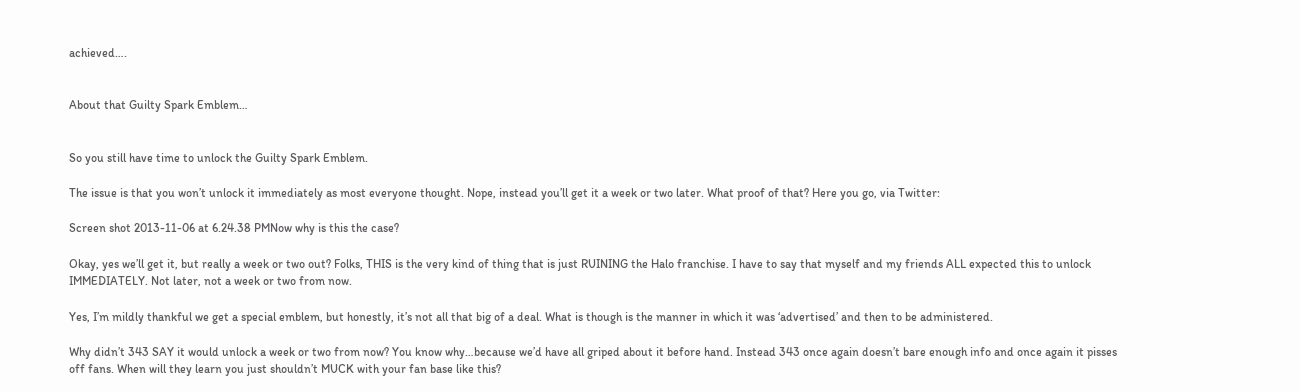achieved….


About that Guilty Spark Emblem…


So you still have time to unlock the Guilty Spark Emblem.

The issue is that you won’t unlock it immediately as most everyone thought. Nope, instead you’ll get it a week or two later. What proof of that? Here you go, via Twitter:

Screen shot 2013-11-06 at 6.24.38 PMNow why is this the case?

Okay, yes we’ll get it, but really a week or two out? Folks, THIS is the very kind of thing that is just RUINING the Halo franchise. I have to say that myself and my friends ALL expected this to unlock IMMEDIATELY. Not later, not a week or two from now.

Yes, I’m mildly thankful we get a special emblem, but honestly, it’s not all that big of a deal. What is though is the manner in which it was ‘advertised’ and then to be administered.

Why didn’t 343 SAY it would unlock a week or two from now? You know why…because we’d have all griped about it before hand. Instead 343 once again doesn’t bare enough info and once again it pisses off fans. When will they learn you just shouldn’t MUCK with your fan base like this?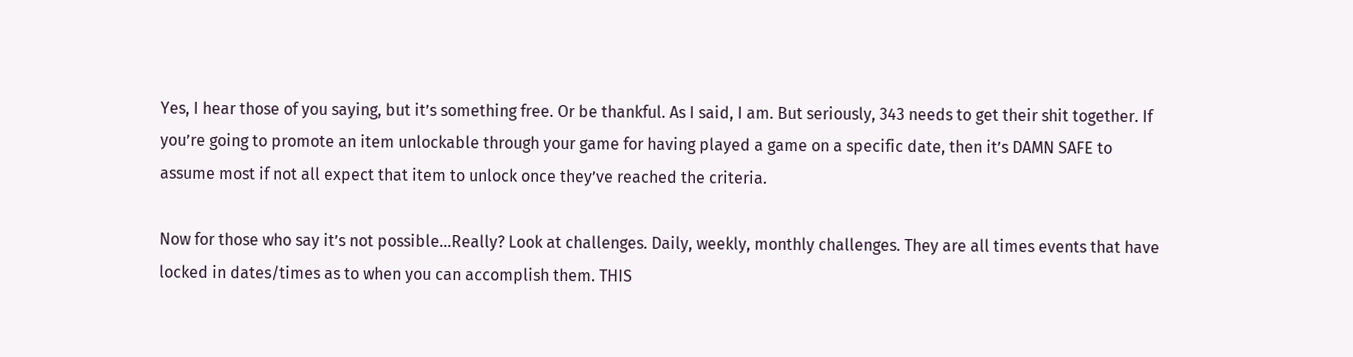Yes, I hear those of you saying, but it’s something free. Or be thankful. As I said, I am. But seriously, 343 needs to get their shit together. If you’re going to promote an item unlockable through your game for having played a game on a specific date, then it’s DAMN SAFE to assume most if not all expect that item to unlock once they’ve reached the criteria.

Now for those who say it’s not possible…Really? Look at challenges. Daily, weekly, monthly challenges. They are all times events that have locked in dates/times as to when you can accomplish them. THIS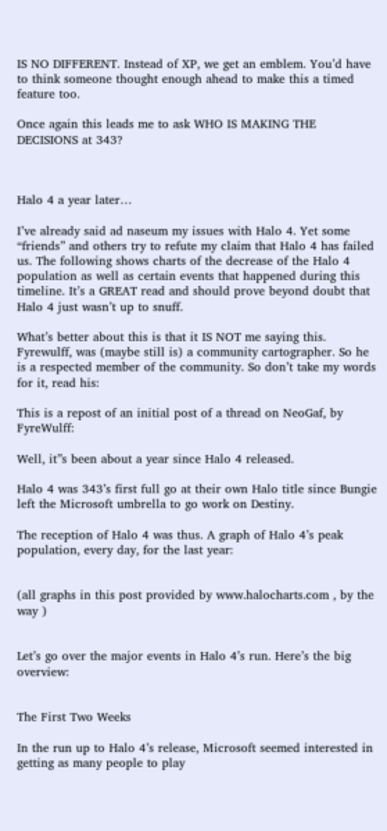IS NO DIFFERENT. Instead of XP, we get an emblem. You’d have to think someone thought enough ahead to make this a timed feature too.

Once again this leads me to ask WHO IS MAKING THE DECISIONS at 343?



Halo 4 a year later…

I’ve already said ad naseum my issues with Halo 4. Yet some “friends” and others try to refute my claim that Halo 4 has failed us. The following shows charts of the decrease of the Halo 4 population as well as certain events that happened during this timeline. It’s a GREAT read and should prove beyond doubt that Halo 4 just wasn’t up to snuff.

What’s better about this is that it IS NOT me saying this. Fyrewulff, was (maybe still is) a community cartographer. So he is a respected member of the community. So don’t take my words for it, read his:

This is a repost of an initial post of a thread on NeoGaf, by FyreWulff:

Well, it”s been about a year since Halo 4 released.

Halo 4 was 343’s first full go at their own Halo title since Bungie left the Microsoft umbrella to go work on Destiny.

The reception of Halo 4 was thus. A graph of Halo 4’s peak population, every day, for the last year:


(all graphs in this post provided by www.halocharts.com , by the way )


Let’s go over the major events in Halo 4’s run. Here’s the big overview:


The First Two Weeks

In the run up to Halo 4’s release, Microsoft seemed interested in getting as many people to play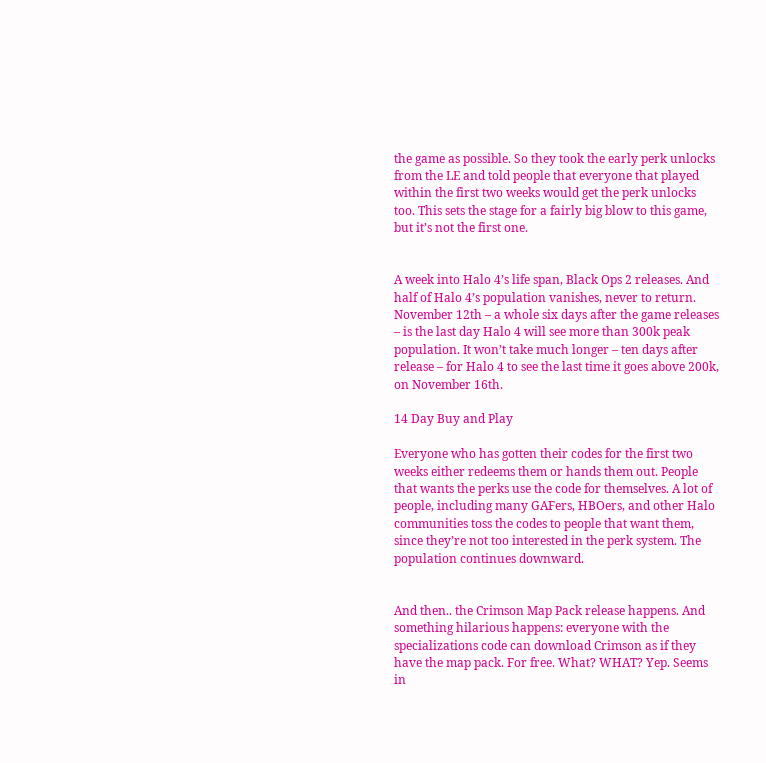the game as possible. So they took the early perk unlocks from the LE and told people that everyone that played within the first two weeks would get the perk unlocks too. This sets the stage for a fairly big blow to this game, but it’s not the first one.


A week into Halo 4’s life span, Black Ops 2 releases. And half of Halo 4’s population vanishes, never to return. November 12th – a whole six days after the game releases – is the last day Halo 4 will see more than 300k peak population. It won’t take much longer – ten days after release – for Halo 4 to see the last time it goes above 200k, on November 16th.

14 Day Buy and Play

Everyone who has gotten their codes for the first two weeks either redeems them or hands them out. People that wants the perks use the code for themselves. A lot of people, including many GAFers, HBOers, and other Halo communities toss the codes to people that want them, since they’re not too interested in the perk system. The population continues downward.


And then.. the Crimson Map Pack release happens. And something hilarious happens: everyone with the specializations code can download Crimson as if they have the map pack. For free. What? WHAT? Yep. Seems in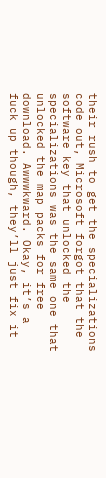their rush to get the specializations code out, Microsoft forgot that the software key that unlocked the specializations was the same one that unlocked the map packs for free download. Awwwkward. Okay, it’s a fuck up though, they’ll just fix it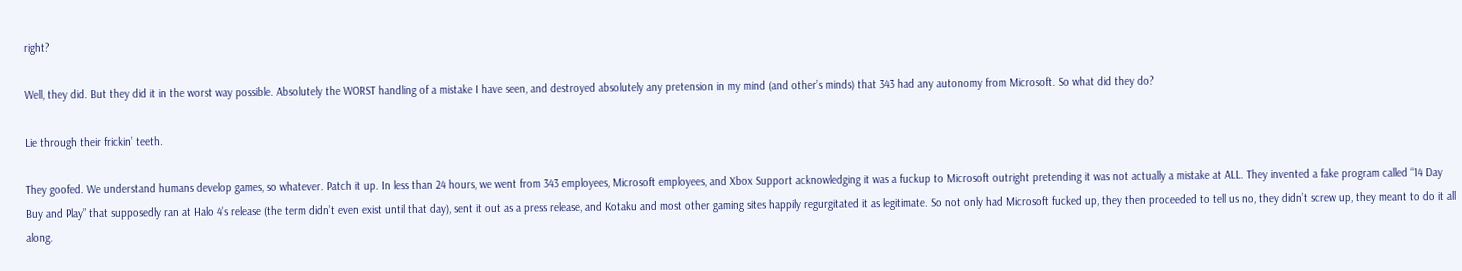right?

Well, they did. But they did it in the worst way possible. Absolutely the WORST handling of a mistake I have seen, and destroyed absolutely any pretension in my mind (and other’s minds) that 343 had any autonomy from Microsoft. So what did they do?

Lie through their frickin’ teeth.

They goofed. We understand humans develop games, so whatever. Patch it up. In less than 24 hours, we went from 343 employees, Microsoft employees, and Xbox Support acknowledging it was a fuckup to Microsoft outright pretending it was not actually a mistake at ALL. They invented a fake program called “14 Day Buy and Play” that supposedly ran at Halo 4’s release (the term didn’t even exist until that day), sent it out as a press release, and Kotaku and most other gaming sites happily regurgitated it as legitimate. So not only had Microsoft fucked up, they then proceeded to tell us no, they didn’t screw up, they meant to do it all along.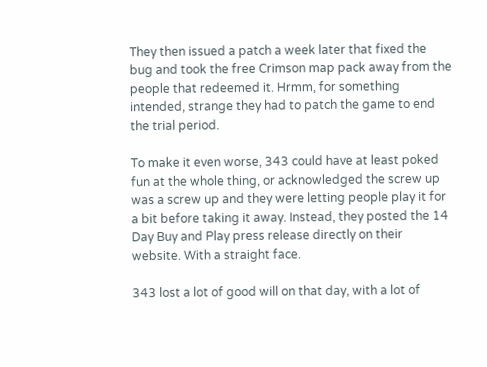They then issued a patch a week later that fixed the bug and took the free Crimson map pack away from the people that redeemed it. Hrmm, for something intended, strange they had to patch the game to end the trial period.

To make it even worse, 343 could have at least poked fun at the whole thing, or acknowledged the screw up was a screw up and they were letting people play it for a bit before taking it away. Instead, they posted the 14 Day Buy and Play press release directly on their website. With a straight face.

343 lost a lot of good will on that day, with a lot of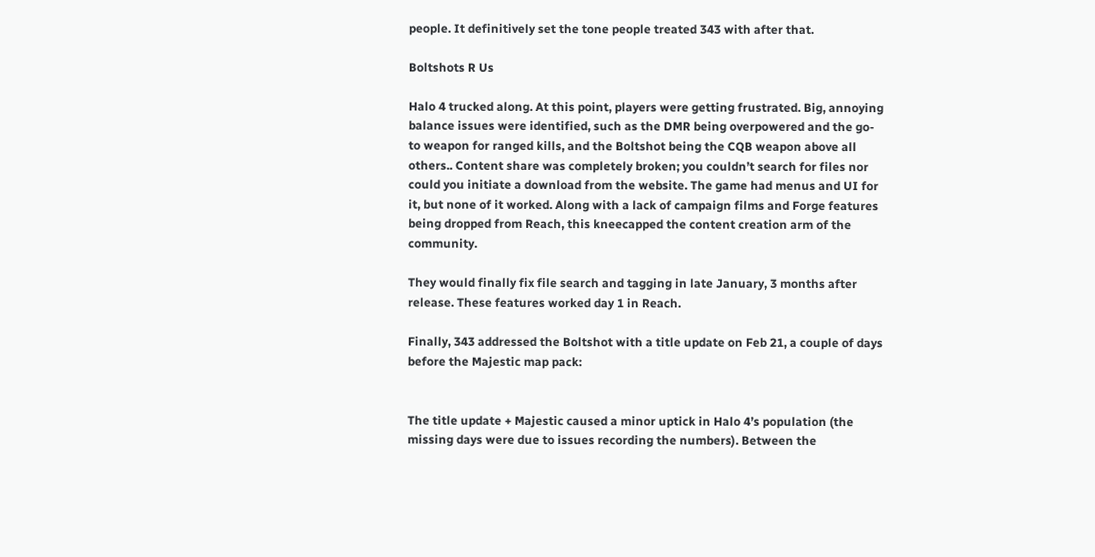people. It definitively set the tone people treated 343 with after that.

Boltshots R Us

Halo 4 trucked along. At this point, players were getting frustrated. Big, annoying balance issues were identified, such as the DMR being overpowered and the go-to weapon for ranged kills, and the Boltshot being the CQB weapon above all others.. Content share was completely broken; you couldn’t search for files nor could you initiate a download from the website. The game had menus and UI for it, but none of it worked. Along with a lack of campaign films and Forge features being dropped from Reach, this kneecapped the content creation arm of the community.

They would finally fix file search and tagging in late January, 3 months after release. These features worked day 1 in Reach.

Finally, 343 addressed the Boltshot with a title update on Feb 21, a couple of days before the Majestic map pack:


The title update + Majestic caused a minor uptick in Halo 4’s population (the missing days were due to issues recording the numbers). Between the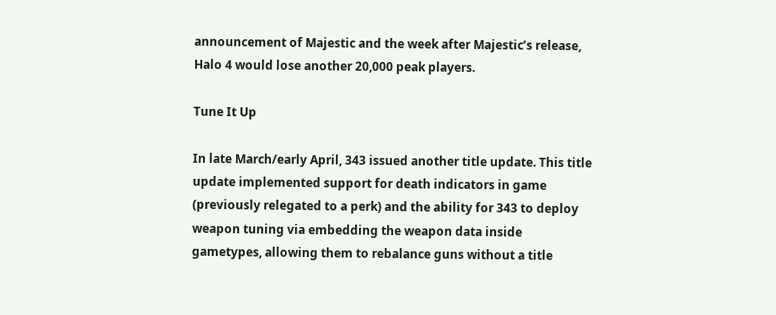announcement of Majestic and the week after Majestic’s release, Halo 4 would lose another 20,000 peak players.

Tune It Up

In late March/early April, 343 issued another title update. This title update implemented support for death indicators in game (previously relegated to a perk) and the ability for 343 to deploy weapon tuning via embedding the weapon data inside gametypes, allowing them to rebalance guns without a title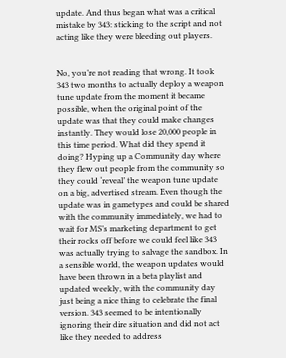update. And thus began what was a critical mistake by 343: sticking to the script and not acting like they were bleeding out players.


No, you’re not reading that wrong. It took 343 two months to actually deploy a weapon tune update from the moment it became possible, when the original point of the update was that they could make changes instantly. They would lose 20,000 people in this time period. What did they spend it doing? Hyping up a Community day where they flew out people from the community so they could ‘reveal’ the weapon tune update on a big, advertised stream. Even though the update was in gametypes and could be shared with the community immediately, we had to wait for MS’s marketing department to get their rocks off before we could feel like 343 was actually trying to salvage the sandbox. In a sensible world, the weapon updates would have been thrown in a beta playlist and updated weekly, with the community day just being a nice thing to celebrate the final version. 343 seemed to be intentionally ignoring their dire situation and did not act like they needed to address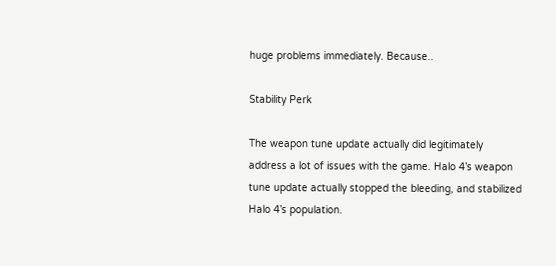huge problems immediately. Because..

Stability Perk

The weapon tune update actually did legitimately address a lot of issues with the game. Halo 4’s weapon tune update actually stopped the bleeding, and stabilized Halo 4’s population.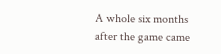A whole six months after the game came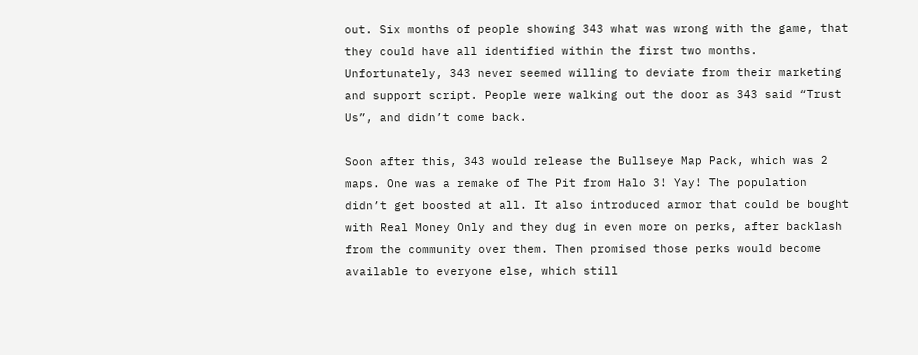out. Six months of people showing 343 what was wrong with the game, that they could have all identified within the first two months. Unfortunately, 343 never seemed willing to deviate from their marketing and support script. People were walking out the door as 343 said “Trust Us”, and didn’t come back.

Soon after this, 343 would release the Bullseye Map Pack, which was 2 maps. One was a remake of The Pit from Halo 3! Yay! The population didn’t get boosted at all. It also introduced armor that could be bought with Real Money Only and they dug in even more on perks, after backlash from the community over them. Then promised those perks would become available to everyone else, which still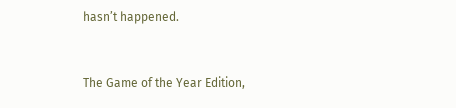hasn’t happened.


The Game of the Year Edition,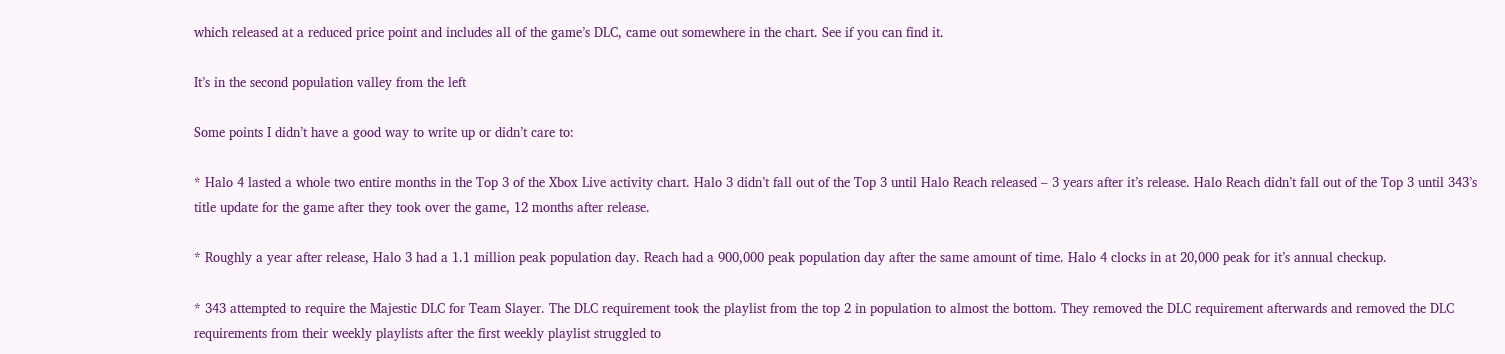which released at a reduced price point and includes all of the game’s DLC, came out somewhere in the chart. See if you can find it.

It’s in the second population valley from the left

Some points I didn’t have a good way to write up or didn’t care to:

* Halo 4 lasted a whole two entire months in the Top 3 of the Xbox Live activity chart. Halo 3 didn’t fall out of the Top 3 until Halo Reach released – 3 years after it’s release. Halo Reach didn’t fall out of the Top 3 until 343’s title update for the game after they took over the game, 12 months after release.

* Roughly a year after release, Halo 3 had a 1.1 million peak population day. Reach had a 900,000 peak population day after the same amount of time. Halo 4 clocks in at 20,000 peak for it’s annual checkup.

* 343 attempted to require the Majestic DLC for Team Slayer. The DLC requirement took the playlist from the top 2 in population to almost the bottom. They removed the DLC requirement afterwards and removed the DLC requirements from their weekly playlists after the first weekly playlist struggled to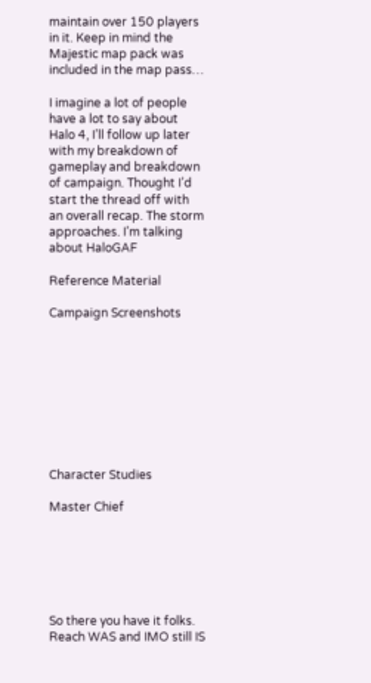maintain over 150 players in it. Keep in mind the Majestic map pack was included in the map pass…

I imagine a lot of people have a lot to say about Halo 4, I’ll follow up later with my breakdown of gameplay and breakdown of campaign. Thought I’d start the thread off with an overall recap. The storm approaches. I’m talking about HaloGAF

Reference Material

Campaign Screenshots









Character Studies

Master Chief






So there you have it folks. Reach WAS and IMO still IS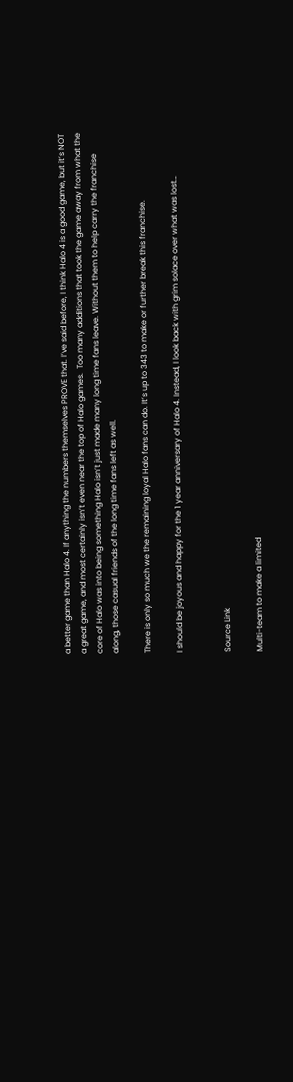a better game than Halo 4. If anything the numbers themselves PROVE that. I’ve said before, I think Halo 4 is a good game, but it’s NOT a great game, and most certainly isn’t even near the top of Halo games.  Too many additions that took the game away from what the core of Halo was into being something Halo isn’t just made many long time fans leave. Without them to help carry the franchise along, those casual friends of the long time fans left as well.

There is only so much we the remaining loyal Halo fans can do. It’s up to 343 to make or further break this franchise.

I should be joyous and happy for the 1 year anniversary of Halo 4. Instead, I look back with grim solace over what was lost…


Source Link

Multi-team to make a limited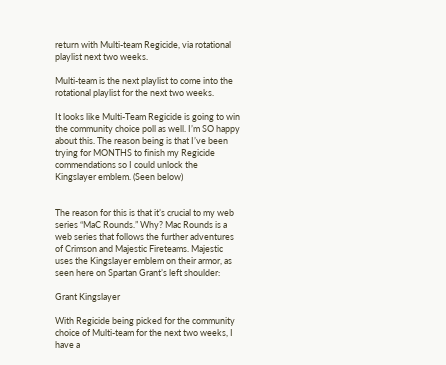return with Multi-team Regicide, via rotational playlist next two weeks.

Multi-team is the next playlist to come into the rotational playlist for the next two weeks.

It looks like Multi-Team Regicide is going to win the community choice poll as well. I’m SO happy about this. The reason being is that I’ve been trying for MONTHS to finish my Regicide commendations so I could unlock the Kingslayer emblem. (Seen below)


The reason for this is that it’s crucial to my web series “MaC Rounds.” Why? Mac Rounds is a web series that follows the further adventures of Crimson and Majestic Fireteams. Majestic uses the Kingslayer emblem on their armor, as seen here on Spartan Grant’s left shoulder:

Grant Kingslayer

With Regicide being picked for the community choice of Multi-team for the next two weeks, I have a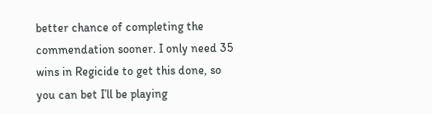better chance of completing the commendation sooner. I only need 35 wins in Regicide to get this done, so you can bet I’ll be playing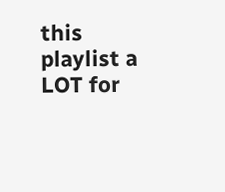this playlist a LOT for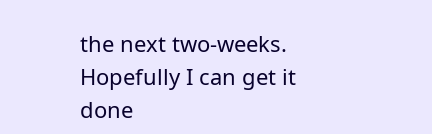the next two-weeks. Hopefully I can get it done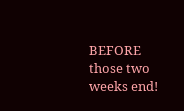BEFORE those two weeks end!